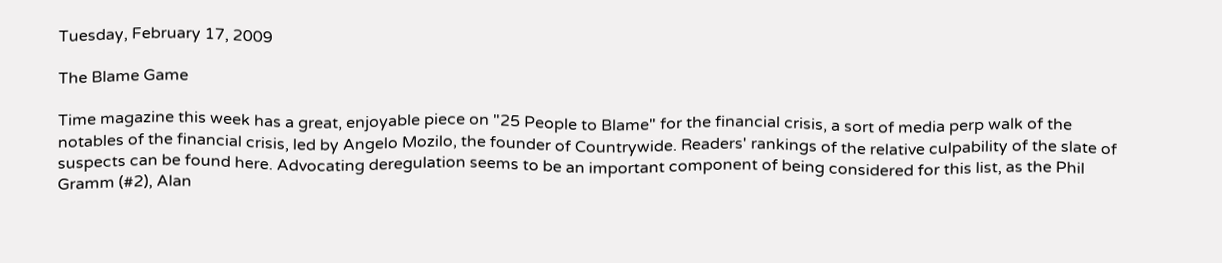Tuesday, February 17, 2009

The Blame Game

Time magazine this week has a great, enjoyable piece on "25 People to Blame" for the financial crisis, a sort of media perp walk of the notables of the financial crisis, led by Angelo Mozilo, the founder of Countrywide. Readers' rankings of the relative culpability of the slate of suspects can be found here. Advocating deregulation seems to be an important component of being considered for this list, as the Phil Gramm (#2), Alan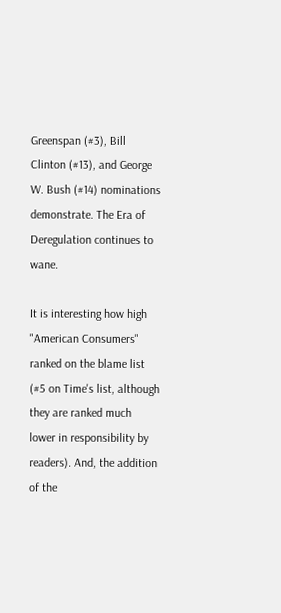Greenspan (#3), Bill Clinton (#13), and George W. Bush (#14) nominations demonstrate. The Era of Deregulation continues to wane.

It is interesting how high "American Consumers" ranked on the blame list (#5 on Time's list, although they are ranked much lower in responsibility by readers). And, the addition of the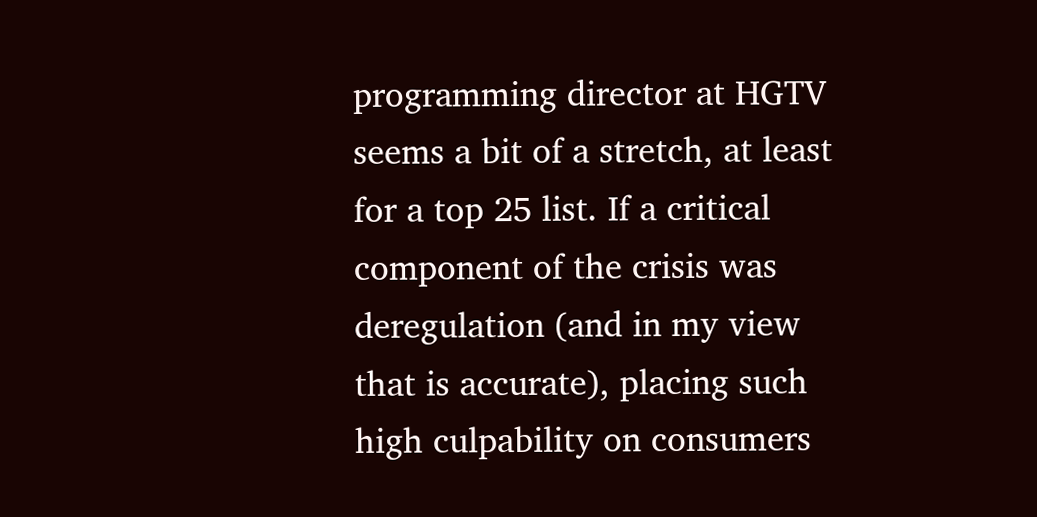programming director at HGTV seems a bit of a stretch, at least for a top 25 list. If a critical component of the crisis was deregulation (and in my view that is accurate), placing such high culpability on consumers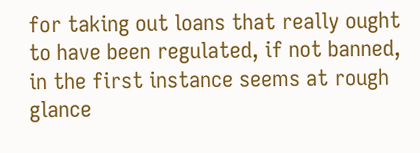for taking out loans that really ought to have been regulated, if not banned, in the first instance seems at rough glance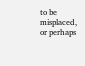to be misplaced, or perhaps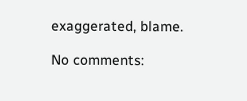exaggerated, blame.

No comments: